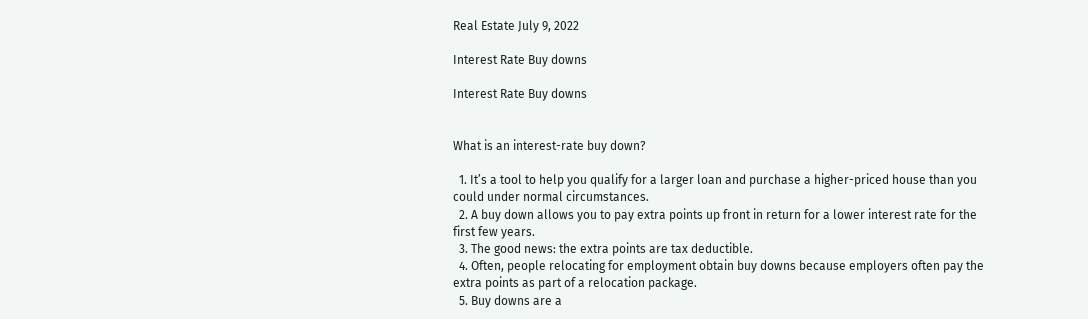Real Estate July 9, 2022

Interest Rate Buy downs

Interest Rate Buy downs


What is an interest-rate buy down?

  1. It’s a tool to help you qualify for a larger loan and purchase a higher-priced house than you could under normal circumstances.
  2. A buy down allows you to pay extra points up front in return for a lower interest rate for the first few years.
  3. The good news: the extra points are tax deductible.
  4. Often, people relocating for employment obtain buy downs because employers often pay the extra points as part of a relocation package.
  5. Buy downs are a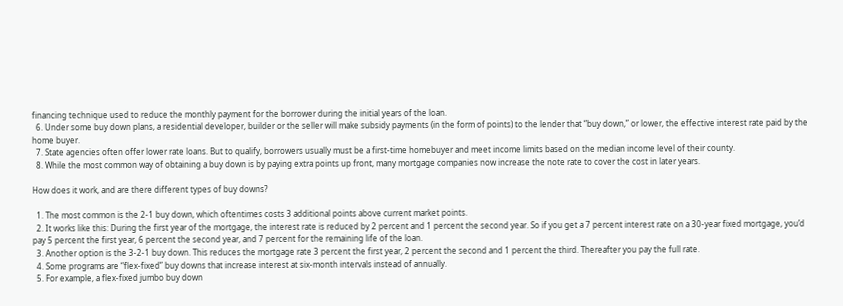financing technique used to reduce the monthly payment for the borrower during the initial years of the loan.
  6. Under some buy down plans, a residential developer, builder or the seller will make subsidy payments (in the form of points) to the lender that “buy down,” or lower, the effective interest rate paid by the home buyer.
  7. State agencies often offer lower rate loans. But to qualify, borrowers usually must be a first-time homebuyer and meet income limits based on the median income level of their county.
  8. While the most common way of obtaining a buy down is by paying extra points up front, many mortgage companies now increase the note rate to cover the cost in later years.

How does it work, and are there different types of buy downs?

  1. The most common is the 2-1 buy down, which oftentimes costs 3 additional points above current market points.
  2. It works like this: During the first year of the mortgage, the interest rate is reduced by 2 percent and 1 percent the second year. So if you get a 7 percent interest rate on a 30-year fixed mortgage, you’d pay 5 percent the first year, 6 percent the second year, and 7 percent for the remaining life of the loan.
  3. Another option is the 3-2-1 buy down. This reduces the mortgage rate 3 percent the first year, 2 percent the second and 1 percent the third. Thereafter you pay the full rate.
  4. Some programs are “flex-fixed” buy downs that increase interest at six-month intervals instead of annually.
  5. For example, a flex-fixed jumbo buy down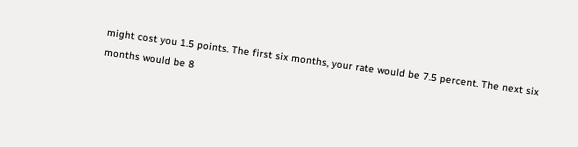might cost you 1.5 points. The first six months, your rate would be 7.5 percent. The next six months would be 8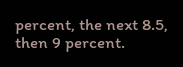percent, the next 8.5, then 9 percent.